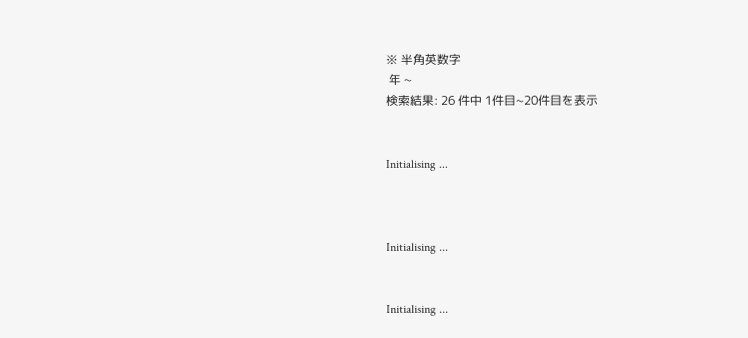※ 半角英数字
 年 ~
検索結果: 26 件中 1件目~20件目を表示


Initialising ...



Initialising ...


Initialising ...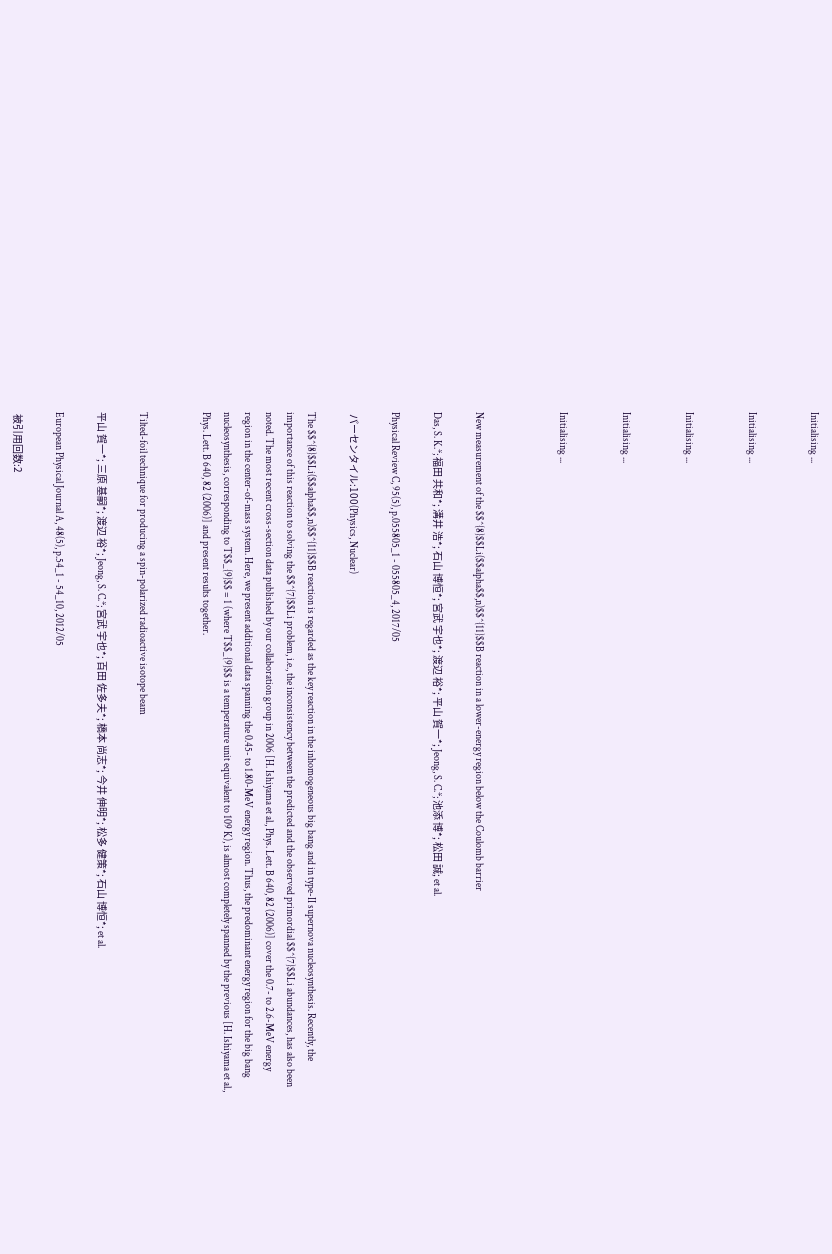Initialising ...


Initialising ...


Initialising ...


Initialising ...


Initialising ...



New measurement of the $$^{8}$$Li($$alpha$$,n)$$^{11}$$B reaction in a lower-energy region below the Coulomb barrier

Das, S. K.*; 福田 共和*; 溝井 浩*; 石山 博恒*; 宮武 宇也*; 渡辺 裕*; 平山 賀一*; Jeong, S. C.*; 池添 博*; 松田 誠; et al.

Physical Review C, 95(5), p.055805_1 - 055805_4, 2017/05

 パーセンタイル:100(Physics, Nuclear)

The $$^{8}$$Li($$alpha$$,n)$$^{11}$$B reaction is regarded as the key reaction in the inhomogeneous big bang and in type-II supernova nucleosynthesis. Recently, the importance of this reaction to solving the $$^{7}$$Li problem, i.e., the inconsistency between the predicted and the observed primordial $$^{7}$$Li abundances, has also been noted. The most recent cross-section data published by our collaboration group in 2006 [H. Ishiyama et al., Phys. Lett. B 640, 82 (2006)] cover the 0.7- to 2.6-MeV energy region in the center-of-mass system. Here, we present additional data spanning the 0.45- to 1.80-MeV energy region. Thus, the predominant energy region for the big bang nucleosynthesis, corresponding to T$$_{9}$$ = 1 (where T$$_{9}$$ is a temperature unit equivalent to 109 K), is almost completely spanned by the previous [H. Ishiyama et al., Phys. Lett. B 640, 82 (2006)] and present results together.


Tilted-foil technique for producing a spin-polarized radioactive isotope beam

平山 賀一*; 三原 基嗣*; 渡辺 裕*; Jeong, S. C.*; 宮武 宇也*; 百田 佐多夫*; 橋本 尚志*; 今井 伸明*; 松多 健策*; 石山 博恒*; et al.

European Physical Journal A, 48(5), p.54_1 - 54_10, 2012/05

 被引用回数:2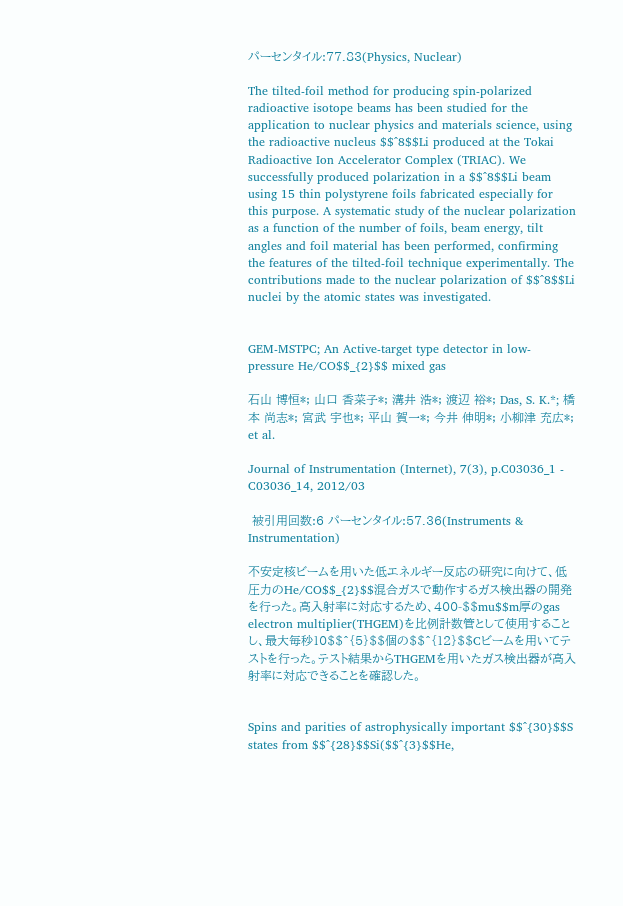パーセンタイル:77.83(Physics, Nuclear)

The tilted-foil method for producing spin-polarized radioactive isotope beams has been studied for the application to nuclear physics and materials science, using the radioactive nucleus $$^8$$Li produced at the Tokai Radioactive Ion Accelerator Complex (TRIAC). We successfully produced polarization in a $$^8$$Li beam using 15 thin polystyrene foils fabricated especially for this purpose. A systematic study of the nuclear polarization as a function of the number of foils, beam energy, tilt angles and foil material has been performed, confirming the features of the tilted-foil technique experimentally. The contributions made to the nuclear polarization of $$^8$$Li nuclei by the atomic states was investigated.


GEM-MSTPC; An Active-target type detector in low-pressure He/CO$$_{2}$$ mixed gas

石山 博恒*; 山口 香菜子*; 溝井 浩*; 渡辺 裕*; Das, S. K.*; 橋本 尚志*; 宮武 宇也*; 平山 賀一*; 今井 伸明*; 小柳津 充広*; et al.

Journal of Instrumentation (Internet), 7(3), p.C03036_1 - C03036_14, 2012/03

 被引用回数:6 パーセンタイル:57.36(Instruments & Instrumentation)

不安定核ビームを用いた低エネルギー反応の研究に向けて、低圧力のHe/CO$$_{2}$$混合ガスで動作するガス検出器の開発を行った。高入射率に対応するため、400-$$mu$$m厚のgas electron multiplier(THGEM)を比例計数管として使用することし、最大毎秒10$$^{5}$$個の$$^{12}$$Cビームを用いてテストを行った。テスト結果からTHGEMを用いたガス検出器が高入射率に対応できることを確認した。


Spins and parities of astrophysically important $$^{30}$$S states from $$^{28}$$Si($$^{3}$$He,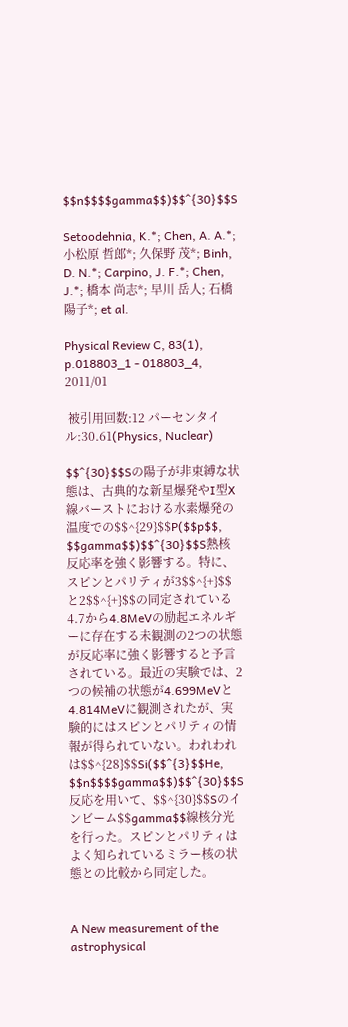$$n$$$$gamma$$)$$^{30}$$S

Setoodehnia, K.*; Chen, A. A.*; 小松原 哲郎*; 久保野 茂*; Binh, D. N.*; Carpino, J. F.*; Chen, J.*; 橋本 尚志*; 早川 岳人; 石橋 陽子*; et al.

Physical Review C, 83(1), p.018803_1 - 018803_4, 2011/01

 被引用回数:12 パーセンタイル:30.61(Physics, Nuclear)

$$^{30}$$Sの陽子が非束縛な状態は、古典的な新星爆発やI型X線バーストにおける水素爆発の温度での$$^{29}$$P($$p$$, $$gamma$$)$$^{30}$$S熱核反応率を強く影響する。特に、スピンとパリティが3$$^{+}$$と2$$^{+}$$の同定されている4.7から4.8MeVの励起エネルギーに存在する未観測の2つの状態が反応率に強く影響すると予言されている。最近の実験では、2つの候補の状態が4.699MeVと4.814MeVに観測されたが、実験的にはスピンとパリティの情報が得られていない。われわれは$$^{28}$$Si($$^{3}$$He, $$n$$$$gamma$$)$$^{30}$$S反応を用いて、$$^{30}$$Sのインビーム$$gamma$$線核分光を行った。スピンとパリティはよく知られているミラー核の状態との比較から同定した。


A New measurement of the astrophysical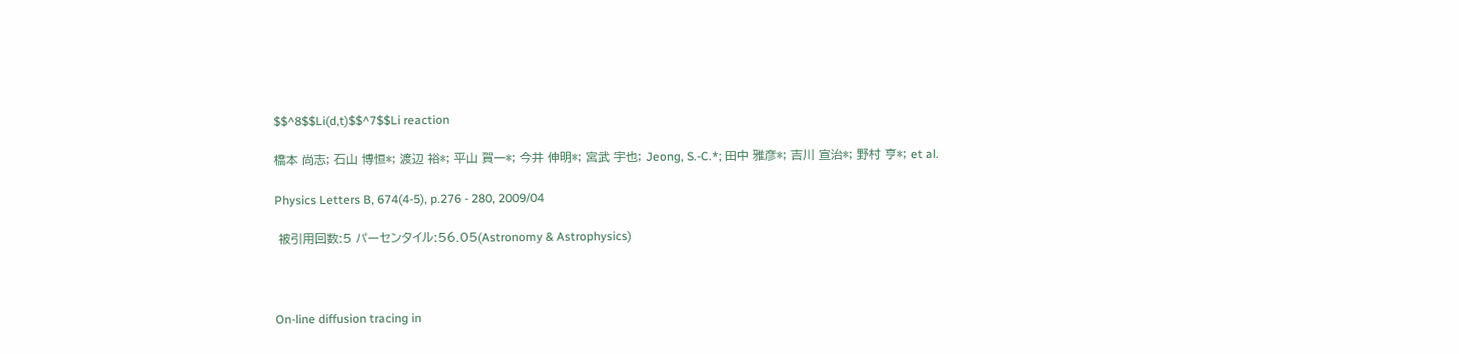$$^8$$Li(d,t)$$^7$$Li reaction

橋本 尚志; 石山 博恒*; 渡辺 裕*; 平山 賀一*; 今井 伸明*; 宮武 宇也; Jeong, S.-C.*; 田中 雅彦*; 吉川 宣治*; 野村 亨*; et al.

Physics Letters B, 674(4-5), p.276 - 280, 2009/04

 被引用回数:5 パーセンタイル:56.05(Astronomy & Astrophysics)



On-line diffusion tracing in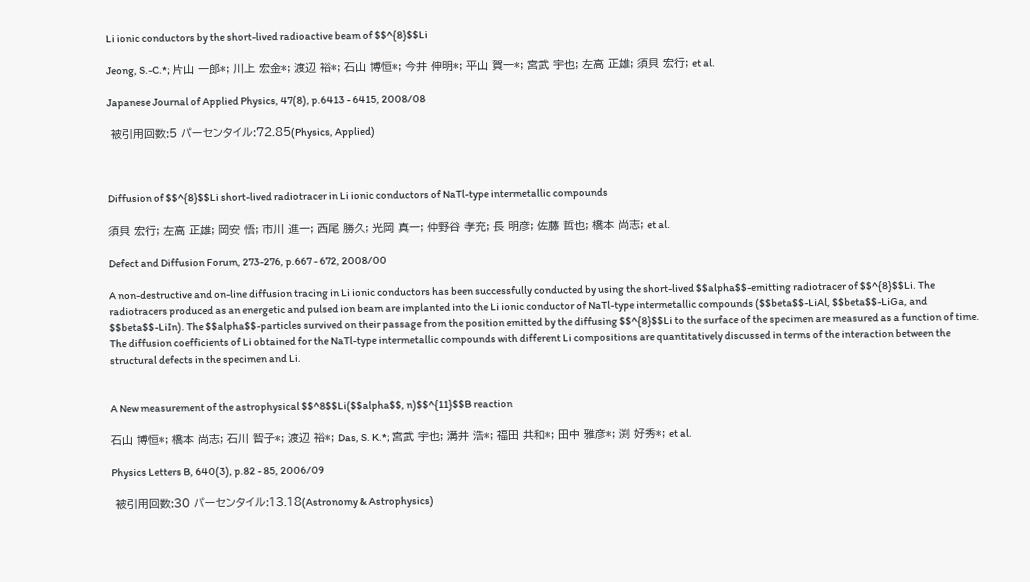Li ionic conductors by the short-lived radioactive beam of $$^{8}$$Li

Jeong, S.-C.*; 片山 一郎*; 川上 宏金*; 渡辺 裕*; 石山 博恒*; 今井 伸明*; 平山 賀一*; 宮武 宇也; 左高 正雄; 須貝 宏行; et al.

Japanese Journal of Applied Physics, 47(8), p.6413 - 6415, 2008/08

 被引用回数:5 パーセンタイル:72.85(Physics, Applied)



Diffusion of $$^{8}$$Li short-lived radiotracer in Li ionic conductors of NaTl-type intermetallic compounds

須貝 宏行; 左高 正雄; 岡安 悟; 市川 進一; 西尾 勝久; 光岡 真一; 仲野谷 孝充; 長 明彦; 佐藤 哲也; 橋本 尚志; et al.

Defect and Diffusion Forum, 273-276, p.667 - 672, 2008/00

A non-destructive and on-line diffusion tracing in Li ionic conductors has been successfully conducted by using the short-lived $$alpha$$-emitting radiotracer of $$^{8}$$Li. The radiotracers produced as an energetic and pulsed ion beam are implanted into the Li ionic conductor of NaTl-type intermetallic compounds ($$beta$$-LiAl, $$beta$$-LiGa, and $$beta$$-LiIn). The $$alpha$$-particles survived on their passage from the position emitted by the diffusing $$^{8}$$Li to the surface of the specimen are measured as a function of time. The diffusion coefficients of Li obtained for the NaTl-type intermetallic compounds with different Li compositions are quantitatively discussed in terms of the interaction between the structural defects in the specimen and Li.


A New measurement of the astrophysical $$^8$$Li($$alpha$$, n)$$^{11}$$B reaction

石山 博恒*; 橋本 尚志; 石川 智子*; 渡辺 裕*; Das, S. K.*; 宮武 宇也; 溝井 浩*; 福田 共和*; 田中 雅彦*; 渕 好秀*; et al.

Physics Letters B, 640(3), p.82 - 85, 2006/09

 被引用回数:30 パーセンタイル:13.18(Astronomy & Astrophysics)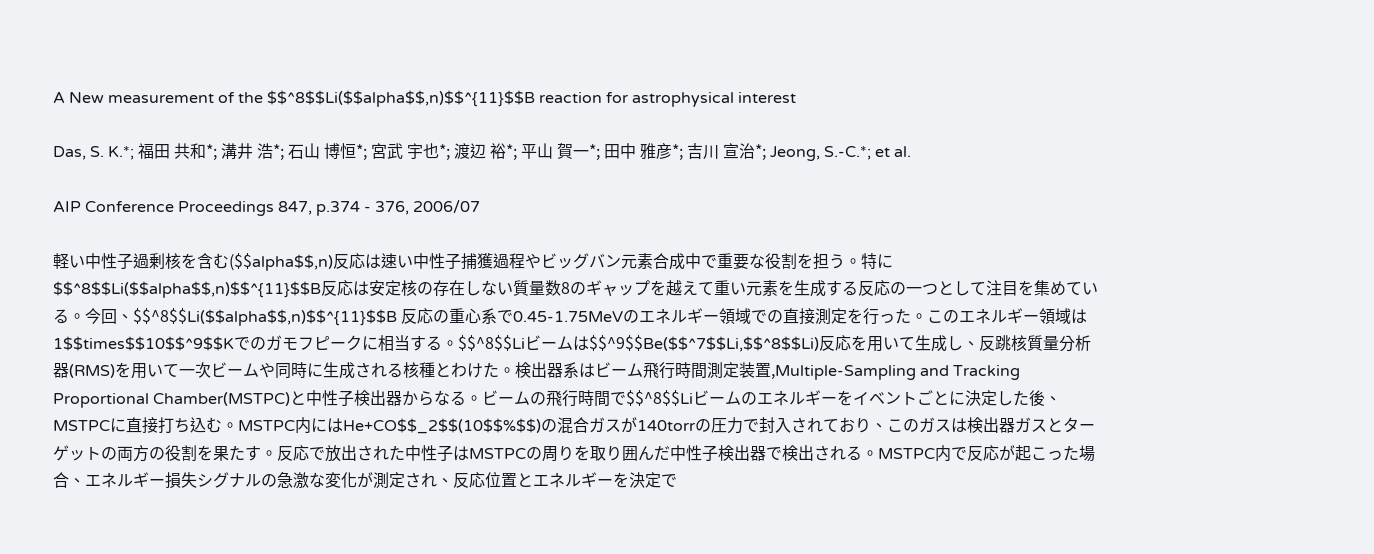A New measurement of the $$^8$$Li($$alpha$$,n)$$^{11}$$B reaction for astrophysical interest

Das, S. K.*; 福田 共和*; 溝井 浩*; 石山 博恒*; 宮武 宇也*; 渡辺 裕*; 平山 賀一*; 田中 雅彦*; 吉川 宣治*; Jeong, S.-C.*; et al.

AIP Conference Proceedings 847, p.374 - 376, 2006/07

軽い中性子過剰核を含む($$alpha$$,n)反応は速い中性子捕獲過程やビッグバン元素合成中で重要な役割を担う。特に$$^8$$Li($$alpha$$,n)$$^{11}$$B反応は安定核の存在しない質量数8のギャップを越えて重い元素を生成する反応の一つとして注目を集めている。今回、$$^8$$Li($$alpha$$,n)$$^{11}$$B 反応の重心系で0.45-1.75MeVのエネルギー領域での直接測定を行った。このエネルギー領域は1$$times$$10$$^9$$Kでのガモフピークに相当する。$$^8$$Liビームは$$^9$$Be($$^7$$Li,$$^8$$Li)反応を用いて生成し、反跳核質量分析器(RMS)を用いて一次ビームや同時に生成される核種とわけた。検出器系はビーム飛行時間測定装置,Multiple-Sampling and Tracking Proportional Chamber(MSTPC)と中性子検出器からなる。ビームの飛行時間で$$^8$$Liビームのエネルギーをイベントごとに決定した後、MSTPCに直接打ち込む。MSTPC内にはHe+CO$$_2$$(10$$%$$)の混合ガスが140torrの圧力で封入されており、このガスは検出器ガスとターゲットの両方の役割を果たす。反応で放出された中性子はMSTPCの周りを取り囲んだ中性子検出器で検出される。MSTPC内で反応が起こった場合、エネルギー損失シグナルの急激な変化が測定され、反応位置とエネルギーを決定で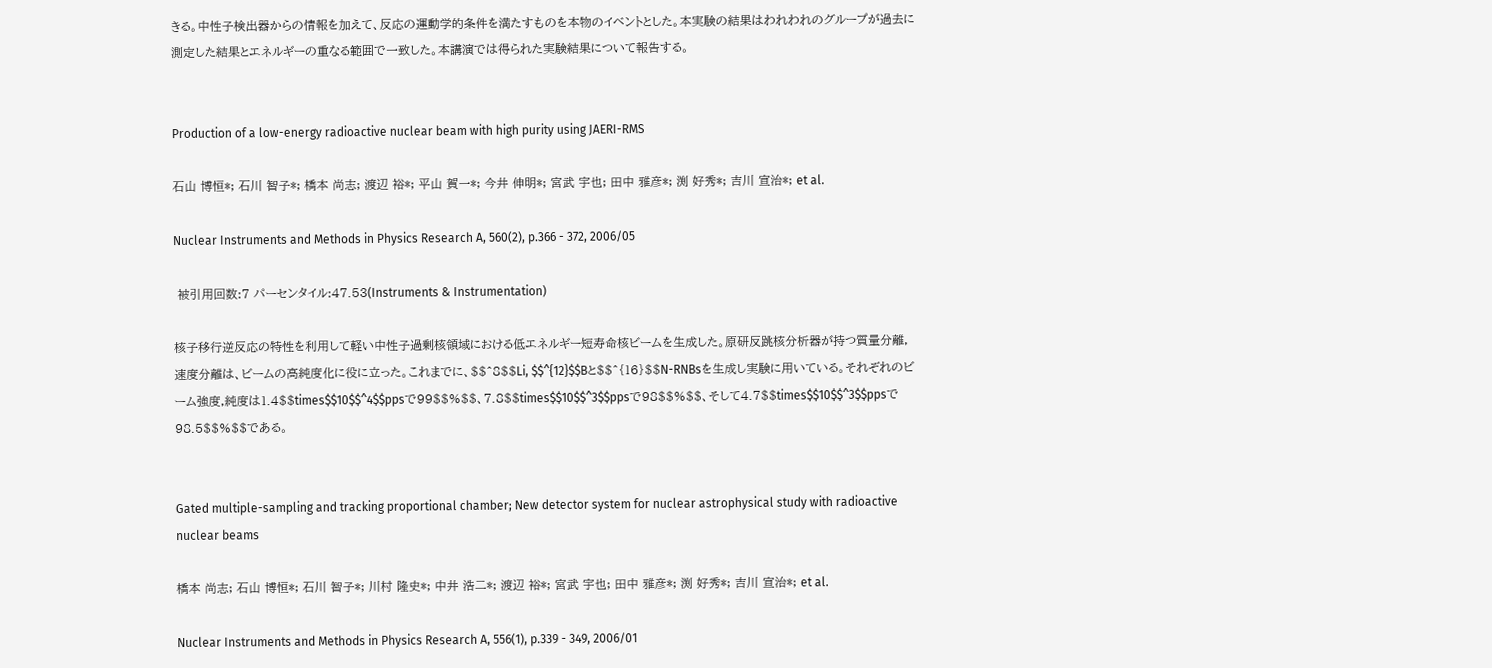きる。中性子検出器からの情報を加えて、反応の運動学的条件を満たすものを本物のイベントとした。本実験の結果はわれわれのグループが過去に測定した結果とエネルギーの重なる範囲で一致した。本講演では得られた実験結果について報告する。


Production of a low-energy radioactive nuclear beam with high purity using JAERI-RMS

石山 博恒*; 石川 智子*; 橋本 尚志; 渡辺 裕*; 平山 賀一*; 今井 伸明*; 宮武 宇也; 田中 雅彦*; 渕 好秀*; 吉川 宣治*; et al.

Nuclear Instruments and Methods in Physics Research A, 560(2), p.366 - 372, 2006/05

 被引用回数:7 パーセンタイル:47.53(Instruments & Instrumentation)

核子移行逆反応の特性を利用して軽い中性子過剰核領域における低エネルギー短寿命核ビームを生成した。原研反跳核分析器が持つ質量分離,速度分離は、ビームの高純度化に役に立った。これまでに、$$^8$$Li, $$^{12}$$Bと$$^{16}$$N-RNBsを生成し実験に用いている。それぞれのビーム強度,純度は1.4$$times$$10$$^4$$ppsで99$$%$$、7.8$$times$$10$$^3$$ppsで98$$%$$、そして4.7$$times$$10$$^3$$ppsで98.5$$%$$である。


Gated multiple-sampling and tracking proportional chamber; New detector system for nuclear astrophysical study with radioactive nuclear beams

橋本 尚志; 石山 博恒*; 石川 智子*; 川村 隆史*; 中井 浩二*; 渡辺 裕*; 宮武 宇也; 田中 雅彦*; 渕 好秀*; 吉川 宣治*; et al.

Nuclear Instruments and Methods in Physics Research A, 556(1), p.339 - 349, 2006/01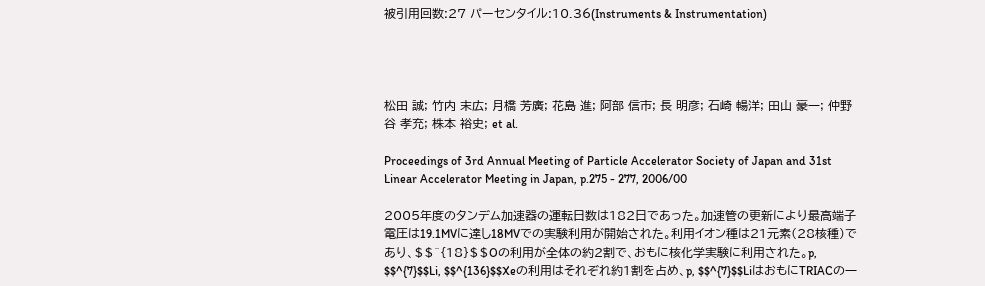被引用回数:27 パーセンタイル:10.36(Instruments & Instrumentation)




松田 誠; 竹内 末広; 月橋 芳廣; 花島 進; 阿部 信市; 長 明彦; 石崎 暢洋; 田山 豪一; 仲野谷 孝充; 株本 裕史; et al.

Proceedings of 3rd Annual Meeting of Particle Accelerator Society of Japan and 31st Linear Accelerator Meeting in Japan, p.275 - 277, 2006/00

2005年度のタンデム加速器の運転日数は182日であった。加速管の更新により最高端子電圧は19.1MVに達し18MVでの実験利用が開始された。利用イオン種は21元素(28核種)であり、$$^{18}$$Oの利用が全体の約2割で、おもに核化学実験に利用された。p, $$^{7}$$Li, $$^{136}$$Xeの利用はそれぞれ約1割を占め、p, $$^{7}$$LiはおもにTRIACの一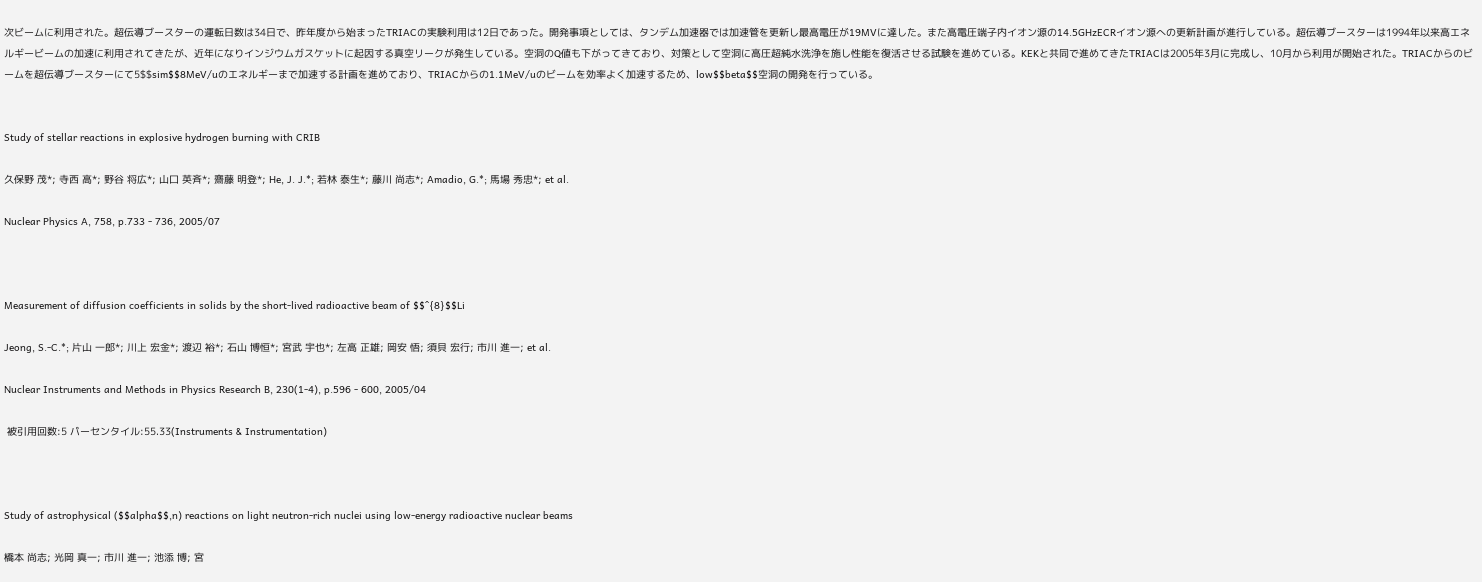次ビームに利用された。超伝導ブースターの運転日数は34日で、昨年度から始まったTRIACの実験利用は12日であった。開発事項としては、タンデム加速器では加速管を更新し最高電圧が19MVに達した。また高電圧端子内イオン源の14.5GHzECRイオン源への更新計画が進行している。超伝導ブースターは1994年以来高エネルギービームの加速に利用されてきたが、近年になりインジウムガスケットに起因する真空リークが発生している。空洞のQ値も下がってきており、対策として空洞に高圧超純水洗浄を施し性能を復活させる試験を進めている。KEKと共同で進めてきたTRIACは2005年3月に完成し、10月から利用が開始された。TRIACからのビームを超伝導ブースターにて5$$sim$$8MeV/uのエネルギーまで加速する計画を進めており、TRIACからの1.1MeV/uのビームを効率よく加速するため、low$$beta$$空洞の開発を行っている。


Study of stellar reactions in explosive hydrogen burning with CRIB

久保野 茂*; 寺西 高*; 野谷 将広*; 山口 英斉*; 齋藤 明登*; He, J. J.*; 若林 泰生*; 藤川 尚志*; Amadio, G.*; 馬場 秀忠*; et al.

Nuclear Physics A, 758, p.733 - 736, 2005/07



Measurement of diffusion coefficients in solids by the short-lived radioactive beam of $$^{8}$$Li

Jeong, S.-C.*; 片山 一郎*; 川上 宏金*; 渡辺 裕*; 石山 博恒*; 宮武 宇也*; 左高 正雄; 岡安 悟; 須貝 宏行; 市川 進一; et al.

Nuclear Instruments and Methods in Physics Research B, 230(1-4), p.596 - 600, 2005/04

 被引用回数:5 パーセンタイル:55.33(Instruments & Instrumentation)



Study of astrophysical ($$alpha$$,n) reactions on light neutron-rich nuclei using low-energy radioactive nuclear beams

橋本 尚志; 光岡 真一; 市川 進一; 池添 博; 宮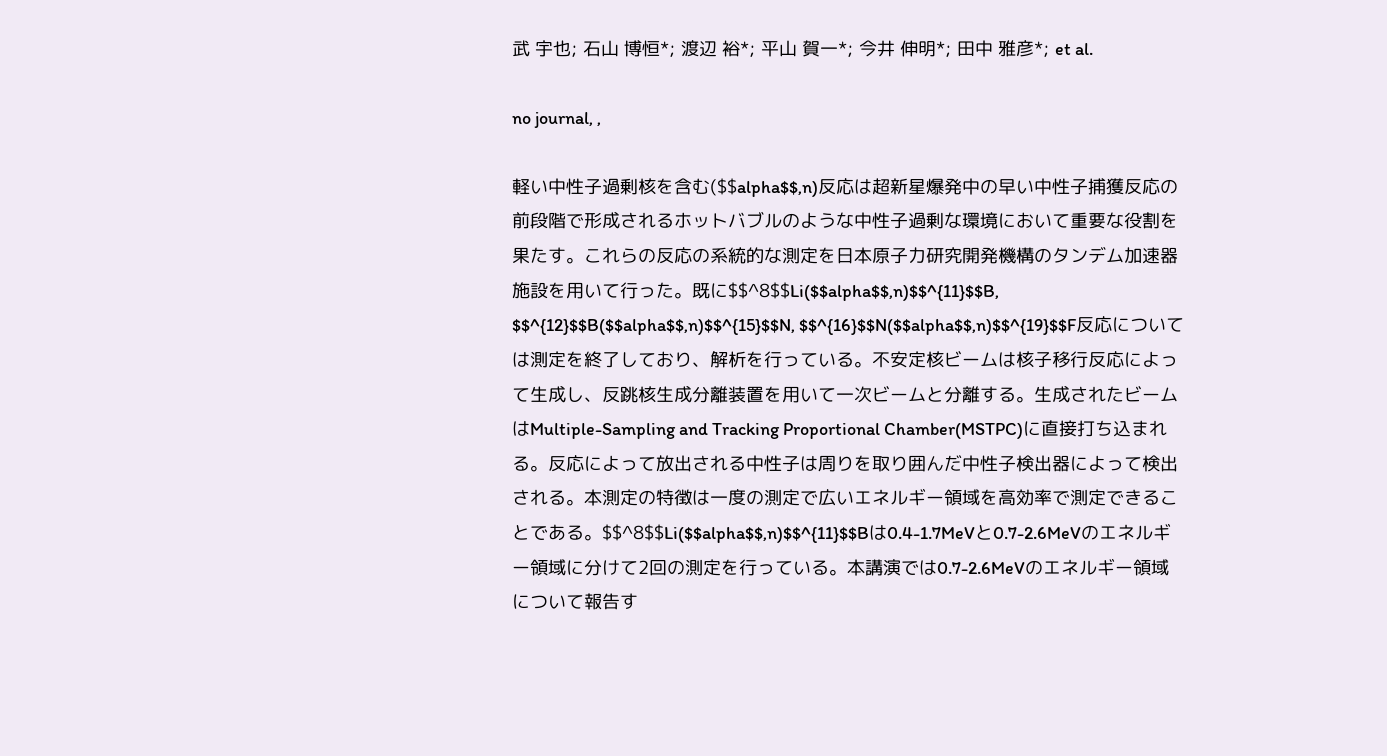武 宇也; 石山 博恒*; 渡辺 裕*; 平山 賀一*; 今井 伸明*; 田中 雅彦*; et al.

no journal, ,

軽い中性子過剰核を含む($$alpha$$,n)反応は超新星爆発中の早い中性子捕獲反応の前段階で形成されるホットバブルのような中性子過剰な環境において重要な役割を果たす。これらの反応の系統的な測定を日本原子力研究開発機構のタンデム加速器施設を用いて行った。既に$$^8$$Li($$alpha$$,n)$$^{11}$$B, $$^{12}$$B($$alpha$$,n)$$^{15}$$N, $$^{16}$$N($$alpha$$,n)$$^{19}$$F反応については測定を終了しており、解析を行っている。不安定核ビームは核子移行反応によって生成し、反跳核生成分離装置を用いて一次ビームと分離する。生成されたビームはMultiple-Sampling and Tracking Proportional Chamber(MSTPC)に直接打ち込まれる。反応によって放出される中性子は周りを取り囲んだ中性子検出器によって検出される。本測定の特徴は一度の測定で広いエネルギー領域を高効率で測定できることである。$$^8$$Li($$alpha$$,n)$$^{11}$$Bは0.4-1.7MeVと0.7-2.6MeVのエネルギー領域に分けて2回の測定を行っている。本講演では0.7-2.6MeVのエネルギー領域について報告す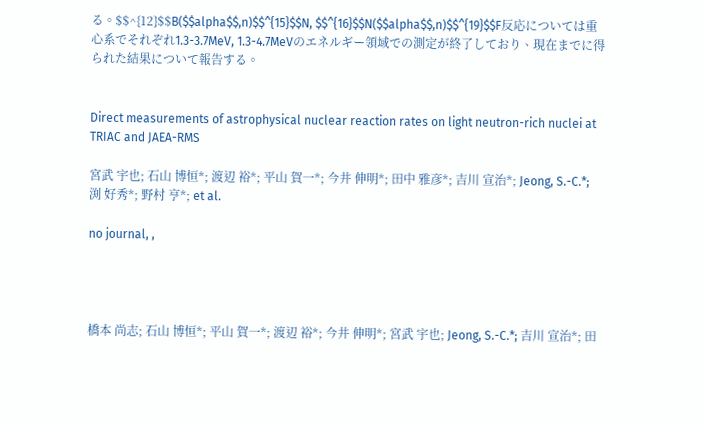る。$$^{12}$$B($$alpha$$,n)$$^{15}$$N, $$^{16}$$N($$alpha$$,n)$$^{19}$$F反応については重心系でそれぞれ1.3-3.7MeV, 1.3-4.7MeVのエネルギー領域での測定が終了しており、現在までに得られた結果について報告する。


Direct measurements of astrophysical nuclear reaction rates on light neutron-rich nuclei at TRIAC and JAEA-RMS

宮武 宇也; 石山 博恒*; 渡辺 裕*; 平山 賀一*; 今井 伸明*; 田中 雅彦*; 吉川 宣治*; Jeong, S.-C.*; 渕 好秀*; 野村 亨*; et al.

no journal, ,




橋本 尚志; 石山 博恒*; 平山 賀一*; 渡辺 裕*; 今井 伸明*; 宮武 宇也; Jeong, S.-C.*; 吉川 宣治*; 田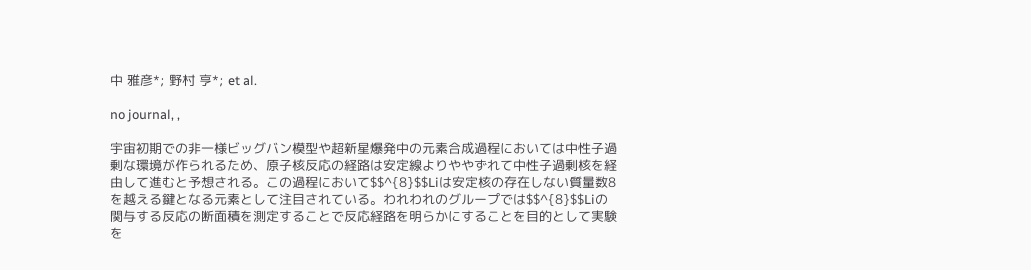中 雅彦*; 野村 亨*; et al.

no journal, ,

宇宙初期での非一様ビッグバン模型や超新星爆発中の元素合成過程においては中性子過剰な環境が作られるため、原子核反応の経路は安定線よりややずれて中性子過剰核を経由して進むと予想される。この過程において$$^{8}$$Liは安定核の存在しない質量数8を越える鍵となる元素として注目されている。われわれのグループでは$$^{8}$$Liの関与する反応の断面積を測定することで反応経路を明らかにすることを目的として実験を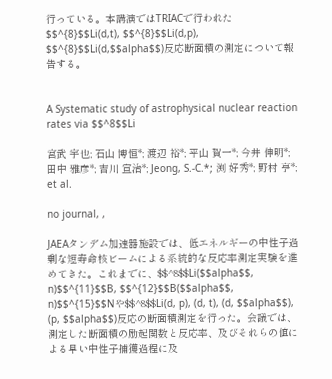行っている。本講演ではTRIACで行われた$$^{8}$$Li(d,t), $$^{8}$$Li(d,p), $$^{8}$$Li(d,$$alpha$$)反応断面積の測定について報告する。


A Systematic study of astrophysical nuclear reaction rates via $$^8$$Li

宮武 宇也; 石山 博恒*; 渡辺 裕*; 平山 賀一*; 今井 伸明*; 田中 雅彦*; 吉川 宣治*; Jeong, S.-C.*; 渕 好秀*; 野村 亨*; et al.

no journal, ,

JAEAタンデム加速器施設では、低エネルギーの中性子過剰な短寿命核ビームによる系統的な反応率測定実験を進めてきた。これまでに、$$^8$$Li($$alpha$$, n)$$^{11}$$B, $$^{12}$$B($$alpha$$, n)$$^{15}$$Nや$$^8$$Li(d, p), (d, t), (d, $$alpha$$), (p, $$alpha$$)反応の断面積測定を行った。会議では、測定した断面積の励起関数と反応率、及びそれらの値による早い中性子捕獲過程に及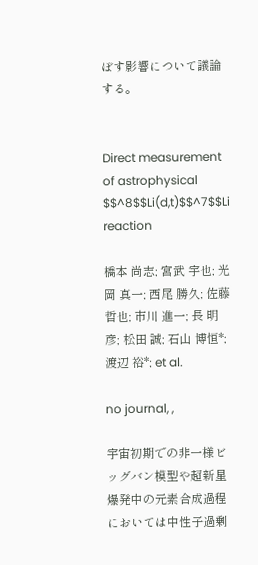ぼす影響について議論する。


Direct measurement of astrophysical $$^8$$Li(d,t)$$^7$$Li reaction

橋本 尚志; 宮武 宇也; 光岡 真一; 西尾 勝久; 佐藤 哲也; 市川 進一; 長 明彦; 松田 誠; 石山 博恒*; 渡辺 裕*; et al.

no journal, ,

宇宙初期での非一様ビッグバン模型や超新星爆発中の元素合成過程においては中性子過剰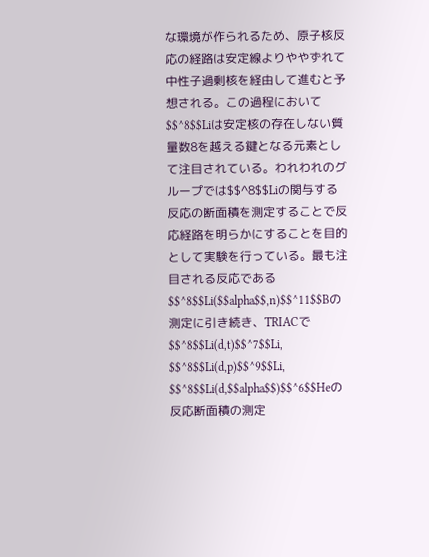な環境が作られるため、原子核反応の経路は安定線よりややずれて中性子過剰核を経由して進むと予想される。この過程において$$^8$$Liは安定核の存在しない質量数8を越える鍵となる元素として注目されている。われわれのグループでは$$^8$$Liの関与する反応の断面積を測定することで反応経路を明らかにすることを目的として実験を行っている。最も注目される反応である$$^8$$Li($$alpha$$,n)$$^11$$Bの測定に引き続き、TRIACで$$^8$$Li(d,t)$$^7$$Li, $$^8$$Li(d,p)$$^9$$Li, $$^8$$Li(d,$$alpha$$)$$^6$$Heの反応断面積の測定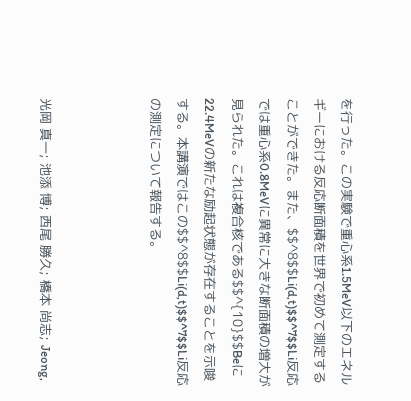を行った。この実験で重心系1.5MeV以下のエネルギーにおける反応断面積を世界で初めて測定することができた。また、$$^8$$Li(d,t)$$^7$$Li反応では重心系0.8MeVに異常に大きな断面積の増大が見られた。これは複合核である$$^{10}$$Beに22.4MeVの新たな励起状態が存在することを示唆する。本講演ではこの$$^8$$Li(d,t)$$^7$$Li反応の測定について報告する。



光岡 真一; 池添 博; 西尾 勝久; 橋本 尚志; Jeong,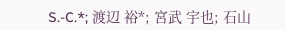S.-C.*; 渡辺 裕*; 宮武 宇也; 石山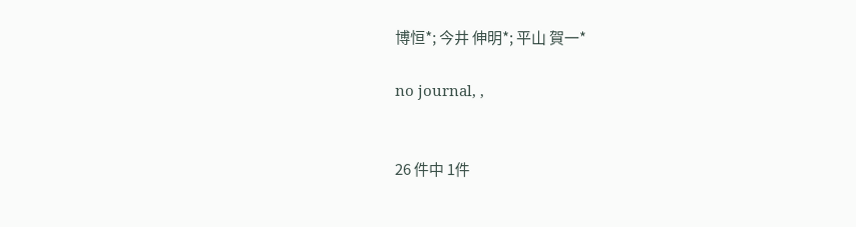博恒*; 今井 伸明*; 平山 賀一*

no journal, ,


26 件中 1件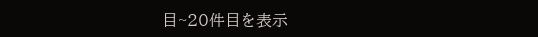目~20件目を表示